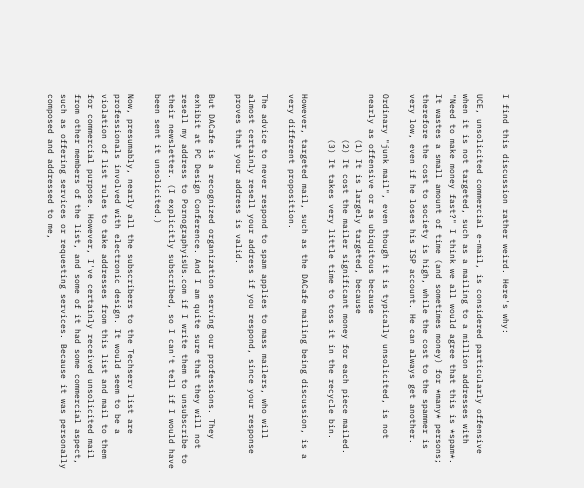I find this discussion rather weird. Here's why:

UCE, unsolicited commercial e-mail, is considered particularly offensive
when it is not targeted, such as a mailing to a million addresses with
"Need to make money fast?" I think we all would agree that this is *spam*.
It wastes a small amount of time (and sometimes money) for *many* persons;
therefore the cost to society is high, while the cost to the spammer is
very low, even if he loses his ISP account. He can always get another.

Ordinary "junk mail", even though it is typically unsolicited, is not
nearly as offensive or as ubiquitous because
         (1) It is largely targeted, because
         (2) It cost the mailer significant money for each piece mailed.
         (3) It takes very little time to toss it in the recycle bin.

However, targeted mail, such as the DACafe mailing being discussion, is a
very different proposition.

The advice to never respond to spam applies to mass mailers, who will
almost certainly resell your address if you respond, since your response
proves that your address is valid.

But DACafe is a recognized organization serving our professions. They
exhibit at PC Design Conference. And I am quite sure that they will not
resell my address to PornographyisUs.com if I write them to unsubscribe to
their newsletter. (I explicitly subscribed, so I can't tell if I would have
been sent it unsolicited.)

Now, presumably, nearly all the subscribers to the Techserv list are
professionals involved with electronic design. It would seem to be a
violation of list rules to take addresses from this list and mail to them
for commercial purpose. However, I've certainly received unsolicited mail
from other members of the list, and some of it had some commercial aspect,
such as offering services or requesting services. Because it was personally
composed and addressed to me,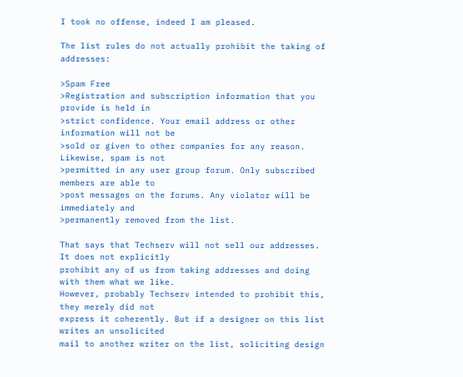I took no offense, indeed I am pleased.

The list rules do not actually prohibit the taking of addresses:

>Spam Free
>Registration and subscription information that you provide is held in
>strict confidence. Your email address or other information will not be
>sold or given to other companies for any reason. Likewise, spam is not
>permitted in any user group forum. Only subscribed members are able to
>post messages on the forums. Any violator will be immediately and
>permanently removed from the list.

That says that Techserv will not sell our addresses. It does not explicitly
prohibit any of us from taking addresses and doing with them what we like.
However, probably Techserv intended to prohibit this, they merely did not
express it coherently. But if a designer on this list writes an unsolicited
mail to another writer on the list, soliciting design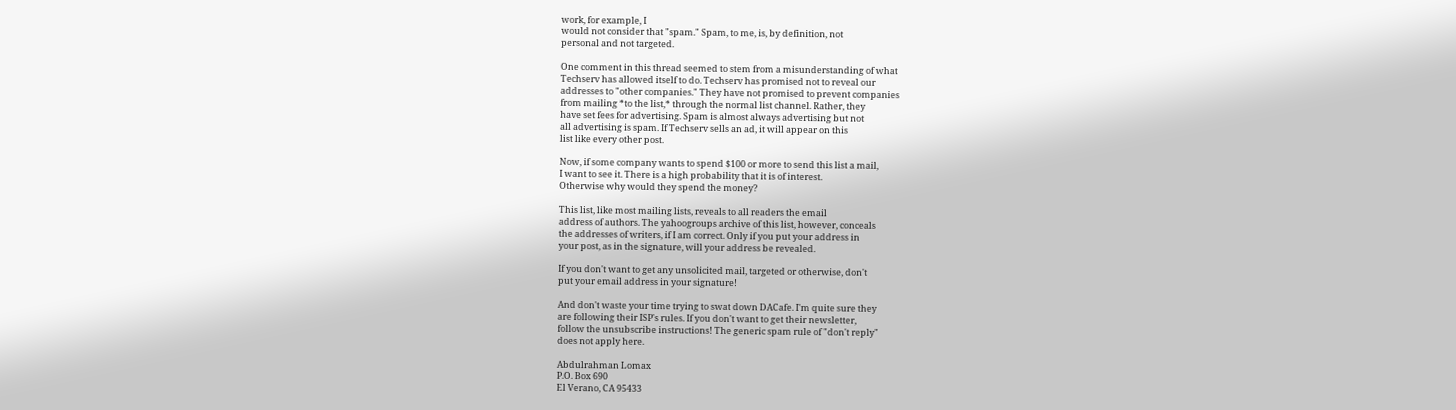work, for example, I
would not consider that "spam." Spam, to me, is, by definition, not
personal and not targeted.

One comment in this thread seemed to stem from a misunderstanding of what
Techserv has allowed itself to do. Techserv has promised not to reveal our
addresses to "other companies." They have not promised to prevent companies
from mailing *to the list,* through the normal list channel. Rather, they
have set fees for advertising. Spam is almost always advertising but not
all advertising is spam. If Techserv sells an ad, it will appear on this
list like every other post.

Now, if some company wants to spend $100 or more to send this list a mail,
I want to see it. There is a high probability that it is of interest.
Otherwise why would they spend the money?

This list, like most mailing lists, reveals to all readers the email
address of authors. The yahoogroups archive of this list, however, conceals
the addresses of writers, if I am correct. Only if you put your address in
your post, as in the signature, will your address be revealed.

If you don't want to get any unsolicited mail, targeted or otherwise, don't
put your email address in your signature!

And don't waste your time trying to swat down DACafe. I'm quite sure they
are following their ISP's rules. If you don't want to get their newsletter,
follow the unsubscribe instructions! The generic spam rule of "don't reply"
does not apply here.

Abdulrahman Lomax
P.O. Box 690
El Verano, CA 95433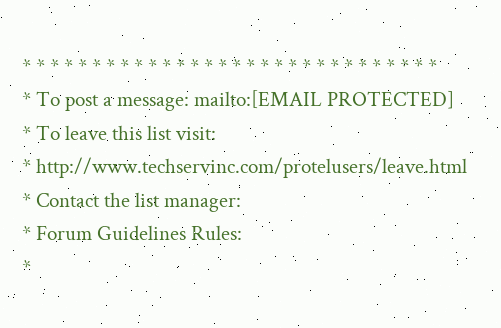* * * * * * * * * * * * * * * * * * * * * * * * * * * * * *
* To post a message: mailto:[EMAIL PROTECTED]
* To leave this list visit:
* http://www.techservinc.com/protelusers/leave.html
* Contact the list manager:
* Forum Guidelines Rules:
*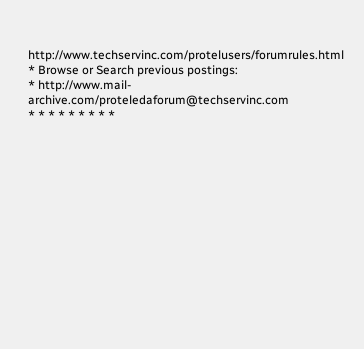http://www.techservinc.com/protelusers/forumrules.html
* Browse or Search previous postings:
* http://www.mail-archive.com/proteledaforum@techservinc.com
* * * * * * * * *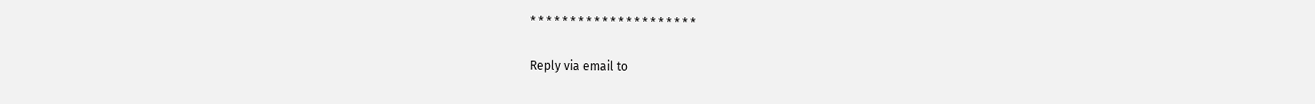* * * * * * * * * * * * * * * * * * * * *

Reply via email to